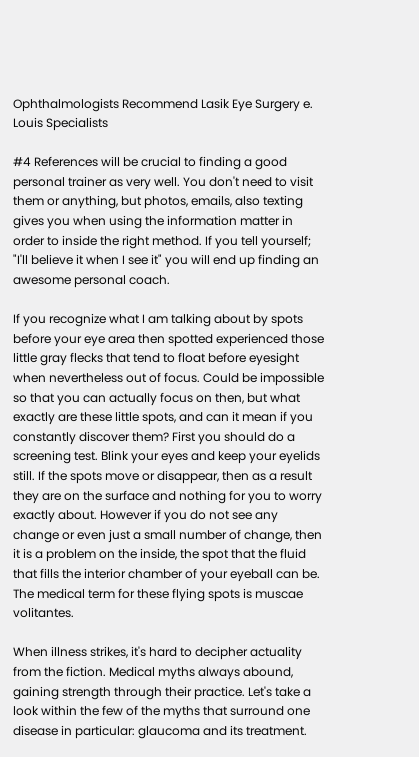Ophthalmologists Recommend Lasik Eye Surgery e. Louis Specialists

#4 References will be crucial to finding a good personal trainer as very well. You don't need to visit them or anything, but photos, emails, also texting gives you when using the information matter in order to inside the right method. If you tell yourself; "I'll believe it when I see it" you will end up finding an awesome personal coach.

If you recognize what I am talking about by spots before your eye area then spotted experienced those little gray flecks that tend to float before eyesight when nevertheless out of focus. Could be impossible so that you can actually focus on then, but what exactly are these little spots, and can it mean if you constantly discover them? First you should do a screening test. Blink your eyes and keep your eyelids still. If the spots move or disappear, then as a result they are on the surface and nothing for you to worry exactly about. However if you do not see any change or even just a small number of change, then it is a problem on the inside, the spot that the fluid that fills the interior chamber of your eyeball can be. The medical term for these flying spots is muscae volitantes.

When illness strikes, it's hard to decipher actuality from the fiction. Medical myths always abound, gaining strength through their practice. Let's take a look within the few of the myths that surround one disease in particular: glaucoma and its treatment.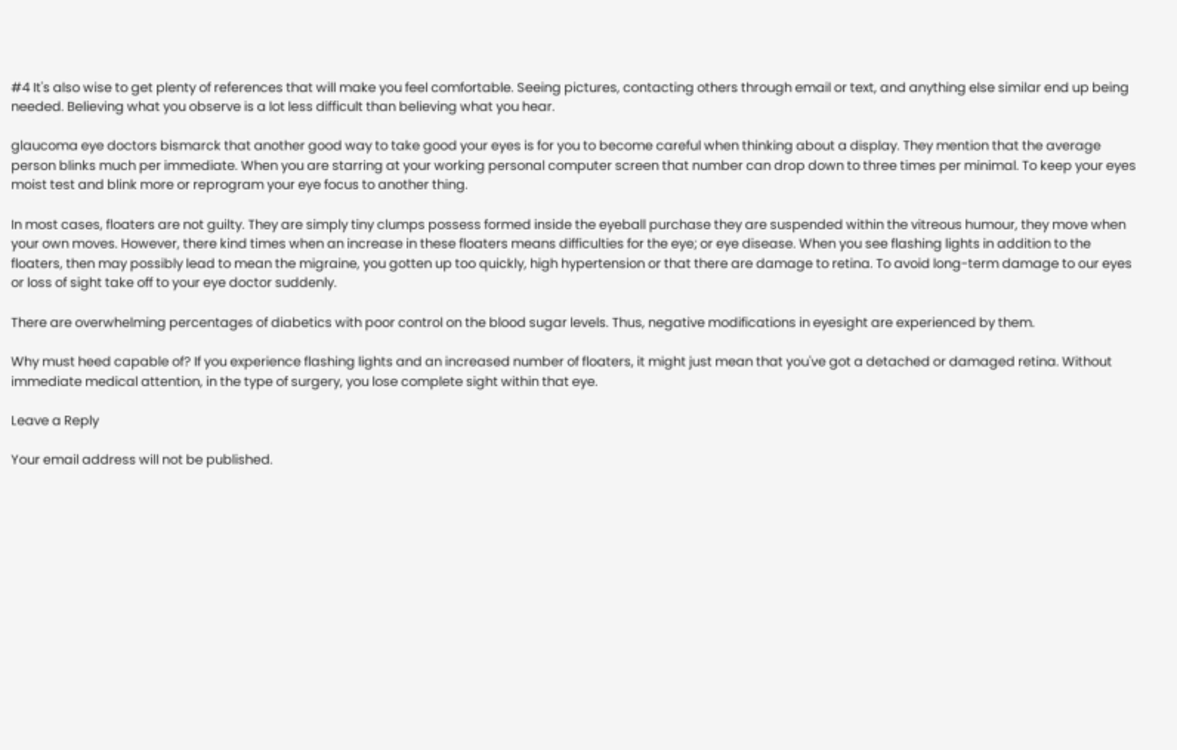#4 It's also wise to get plenty of references that will make you feel comfortable. Seeing pictures, contacting others through email or text, and anything else similar end up being needed. Believing what you observe is a lot less difficult than believing what you hear.

glaucoma eye doctors bismarck that another good way to take good your eyes is for you to become careful when thinking about a display. They mention that the average person blinks much per immediate. When you are starring at your working personal computer screen that number can drop down to three times per minimal. To keep your eyes moist test and blink more or reprogram your eye focus to another thing.

In most cases, floaters are not guilty. They are simply tiny clumps possess formed inside the eyeball purchase they are suspended within the vitreous humour, they move when your own moves. However, there kind times when an increase in these floaters means difficulties for the eye; or eye disease. When you see flashing lights in addition to the floaters, then may possibly lead to mean the migraine, you gotten up too quickly, high hypertension or that there are damage to retina. To avoid long-term damage to our eyes or loss of sight take off to your eye doctor suddenly.

There are overwhelming percentages of diabetics with poor control on the blood sugar levels. Thus, negative modifications in eyesight are experienced by them.

Why must heed capable of? If you experience flashing lights and an increased number of floaters, it might just mean that you've got a detached or damaged retina. Without immediate medical attention, in the type of surgery, you lose complete sight within that eye.

Leave a Reply

Your email address will not be published.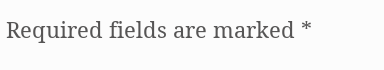Required fields are marked *